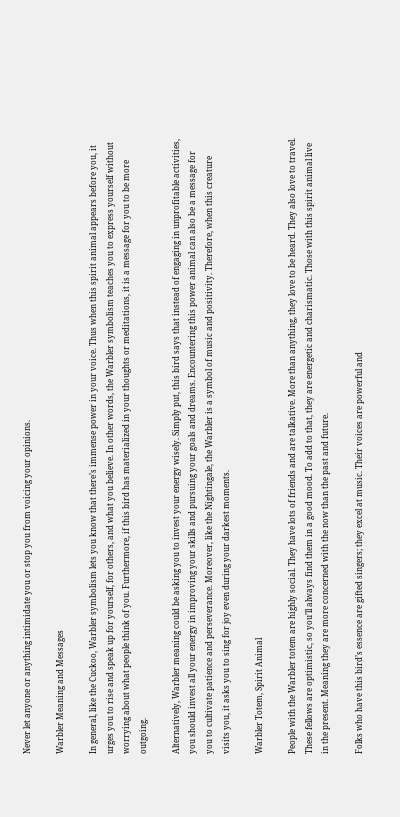Never let anyone or anything intimidate you or stop you from voicing your opinions.

Warbler Meaning and Messages

In general, like the Cuckoo, Warbler symbolism lets you know that there’s immense power in your voice. Thus when this spirit animal appears before you, it urges you to rise and speak up for yourself, for others, and what you believe. In other words, the Warbler symbolism teaches you to express yourself without worrying about what people think of you. Furthermore, if this bird has materialized in your thoughts or meditations, it is a message for you to be more outgoing.

Alternatively, Warbler meaning could be asking you to invest your energy wisely. Simply put, this bird says that instead of engaging in unprofitable activities, you should invest all your energy in improving your skills and pursuing your goals and dreams. Encountering this power animal can also be a message for you to cultivate patience and perseverance. Moreover, like the Nightingale, the Warbler is a symbol of music and positivity. Therefore, when this creature visits you, it asks you to sing for joy even during your darkest moments.

Warbler Totem, Spirit Animal

People with the Warbler totem are highly social. They have lots of friends and are talkative. More than anything, they love to be heard. They also love to travel. These fellows are optimistic, so you’ll always find them in a good mood. To add to that, they are energetic and charismatic. Those with this spirit animal live in the present. Meaning they are more concerned with the now than the past and future.

Folks who have this bird’s essence are gifted singers; they excel at music. Their voices are powerful and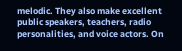melodic. They also make excellent public speakers, teachers, radio personalities, and voice actors. On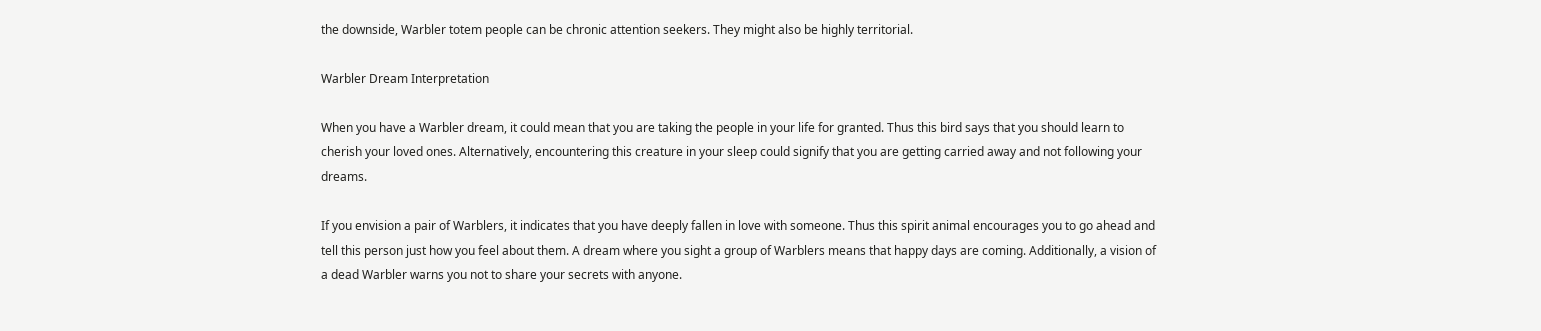the downside, Warbler totem people can be chronic attention seekers. They might also be highly territorial.

Warbler Dream Interpretation

When you have a Warbler dream, it could mean that you are taking the people in your life for granted. Thus this bird says that you should learn to cherish your loved ones. Alternatively, encountering this creature in your sleep could signify that you are getting carried away and not following your dreams.

If you envision a pair of Warblers, it indicates that you have deeply fallen in love with someone. Thus this spirit animal encourages you to go ahead and tell this person just how you feel about them. A dream where you sight a group of Warblers means that happy days are coming. Additionally, a vision of a dead Warbler warns you not to share your secrets with anyone.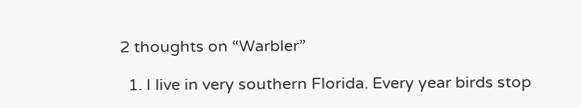2 thoughts on “Warbler”

  1. I live in very southern Florida. Every year birds stop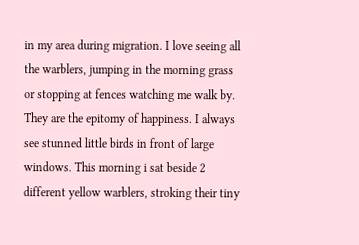in my area during migration. I love seeing all the warblers, jumping in the morning grass or stopping at fences watching me walk by. They are the epitomy of happiness. I always see stunned little birds in front of large windows. This morning i sat beside 2 different yellow warblers, stroking their tiny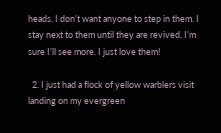heads. I don’t want anyone to step in them. I stay next to them until they are revived. I’m sure I’ll see more. I just love them!

  2. I just had a flock of yellow warblers visit landing on my evergreen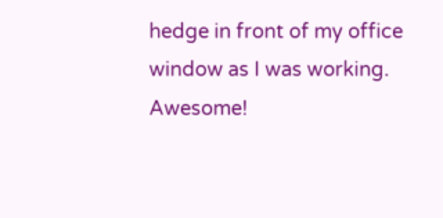hedge in front of my office window as I was working. Awesome!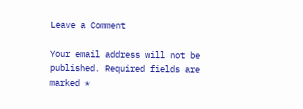Leave a Comment

Your email address will not be published. Required fields are marked *